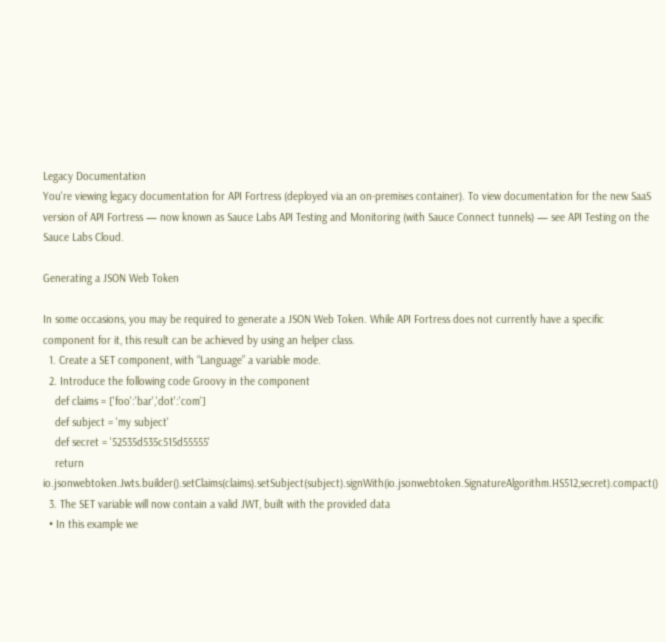Legacy Documentation
You're viewing legacy documentation for API Fortress (deployed via an on-premises container). To view documentation for the new SaaS version of API Fortress — now known as Sauce Labs API Testing and Monitoring (with Sauce Connect tunnels) — see API Testing on the Sauce Labs Cloud.

Generating a JSON Web Token

In some occasions, you may be required to generate a JSON Web Token. While API Fortress does not currently have a specific component for it, this result can be achieved by using an helper class.
  1. Create a SET component, with “Language” a variable mode.
  2. Introduce the following code Groovy in the component
    def claims = ['foo':'bar','dot':'com']
    def subject = 'my subject'
    def secret = '52535d535c515d55555'
    return io.jsonwebtoken.Jwts.builder().setClaims(claims).setSubject(subject).signWith(io.jsonwebtoken.SignatureAlgorithm.HS512,secret).compact()
  3. The SET variable will now contain a valid JWT, built with the provided data
  • In this example we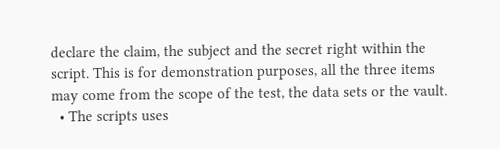declare the claim, the subject and the secret right within the script. This is for demonstration purposes, all the three items may come from the scope of the test, the data sets or the vault.
  • The scripts uses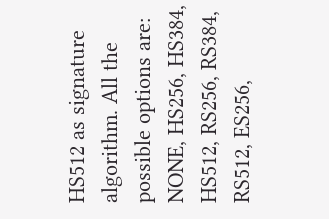HS512 as signature algorithm. All the possible options are: NONE, HS256, HS384, HS512, RS256, RS384, RS512, ES256,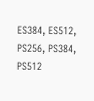ES384, ES512, PS256, PS384, PS512